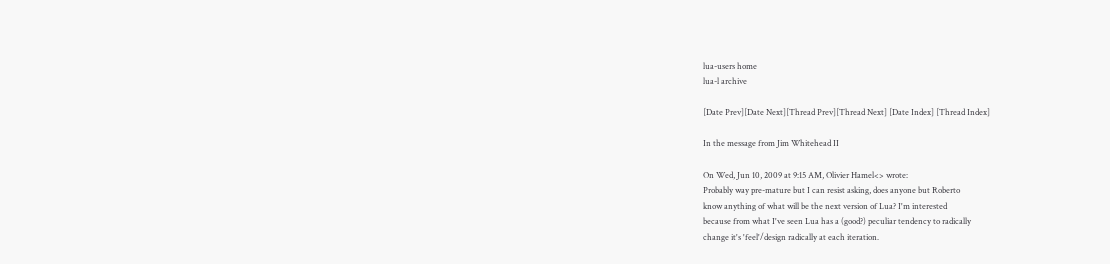lua-users home
lua-l archive

[Date Prev][Date Next][Thread Prev][Thread Next] [Date Index] [Thread Index]

In the message from Jim Whitehead II

On Wed, Jun 10, 2009 at 9:15 AM, Olivier Hamel<> wrote:
Probably way pre-mature but I can resist asking, does anyone but Roberto
know anything of what will be the next version of Lua? I'm interested
because from what I've seen Lua has a (good?) peculiar tendency to radically
change it's 'feel'/design radically at each iteration.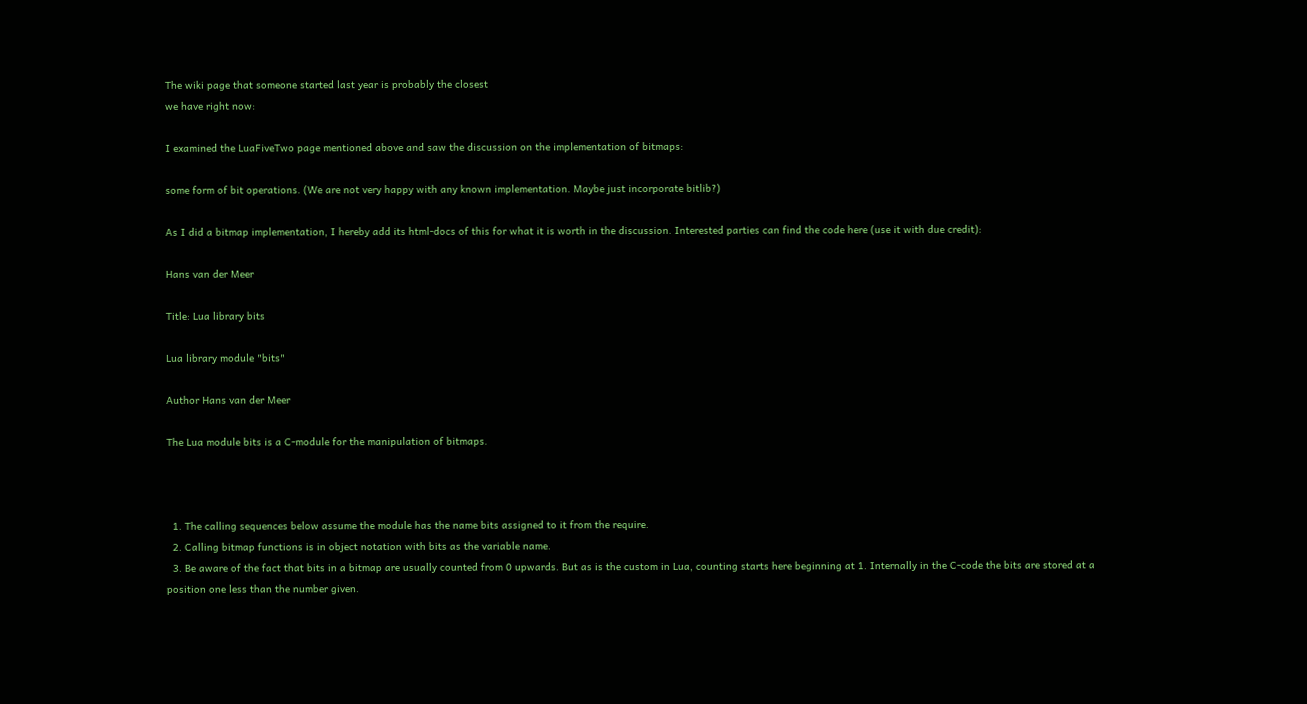The wiki page that someone started last year is probably the closest
we have right now:

I examined the LuaFiveTwo page mentioned above and saw the discussion on the implementation of bitmaps:

some form of bit operations. (We are not very happy with any known implementation. Maybe just incorporate bitlib?)

As I did a bitmap implementation, I hereby add its html-docs of this for what it is worth in the discussion. Interested parties can find the code here (use it with due credit):

Hans van der Meer

Title: Lua library bits

Lua library module "bits"

Author Hans van der Meer

The Lua module bits is a C-module for the manipulation of bitmaps.



  1. The calling sequences below assume the module has the name bits assigned to it from the require.
  2. Calling bitmap functions is in object notation with bits as the variable name.
  3. Be aware of the fact that bits in a bitmap are usually counted from 0 upwards. But as is the custom in Lua, counting starts here beginning at 1. Internally in the C-code the bits are stored at a position one less than the number given.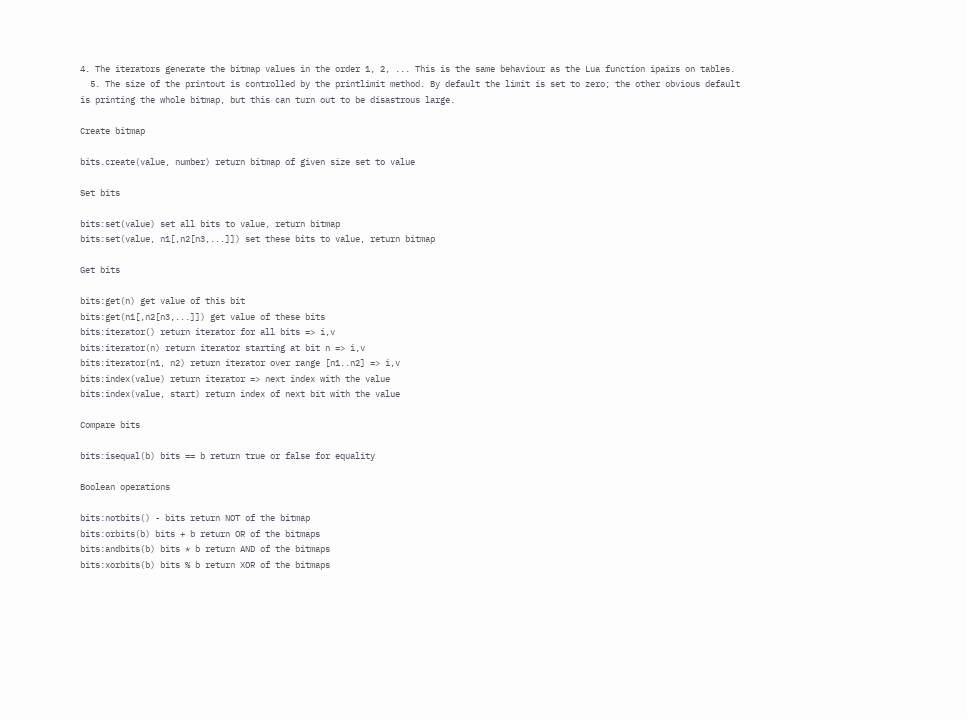4. The iterators generate the bitmap values in the order 1, 2, ... This is the same behaviour as the Lua function ipairs on tables.
  5. The size of the printout is controlled by the printlimit method. By default the limit is set to zero; the other obvious default is printing the whole bitmap, but this can turn out to be disastrous large.

Create bitmap

bits.create(value, number) return bitmap of given size set to value

Set bits

bits:set(value) set all bits to value, return bitmap
bits:set(value, n1[,n2[n3,...]]) set these bits to value, return bitmap

Get bits

bits:get(n) get value of this bit
bits:get(n1[,n2[n3,...]]) get value of these bits
bits:iterator() return iterator for all bits => i,v
bits:iterator(n) return iterator starting at bit n => i,v
bits:iterator(n1, n2) return iterator over range [n1..n2] => i,v
bits:index(value) return iterator => next index with the value
bits:index(value, start) return index of next bit with the value

Compare bits

bits:isequal(b) bits == b return true or false for equality

Boolean operations

bits:notbits() - bits return NOT of the bitmap
bits:orbits(b) bits + b return OR of the bitmaps
bits:andbits(b) bits * b return AND of the bitmaps
bits:xorbits(b) bits % b return XOR of the bitmaps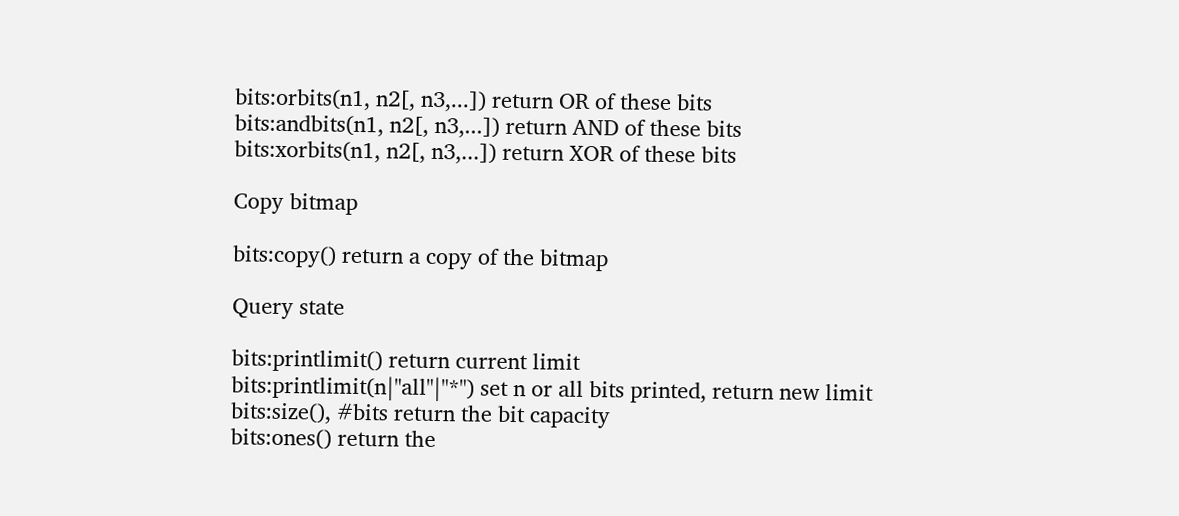bits:orbits(n1, n2[, n3,...]) return OR of these bits
bits:andbits(n1, n2[, n3,...]) return AND of these bits
bits:xorbits(n1, n2[, n3,...]) return XOR of these bits

Copy bitmap

bits:copy() return a copy of the bitmap

Query state

bits:printlimit() return current limit
bits:printlimit(n|"all"|"*") set n or all bits printed, return new limit
bits:size(), #bits return the bit capacity
bits:ones() return the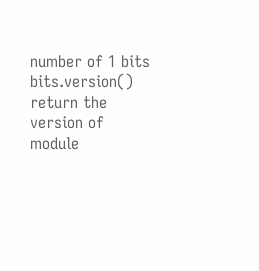number of 1 bits
bits.version() return the version of module